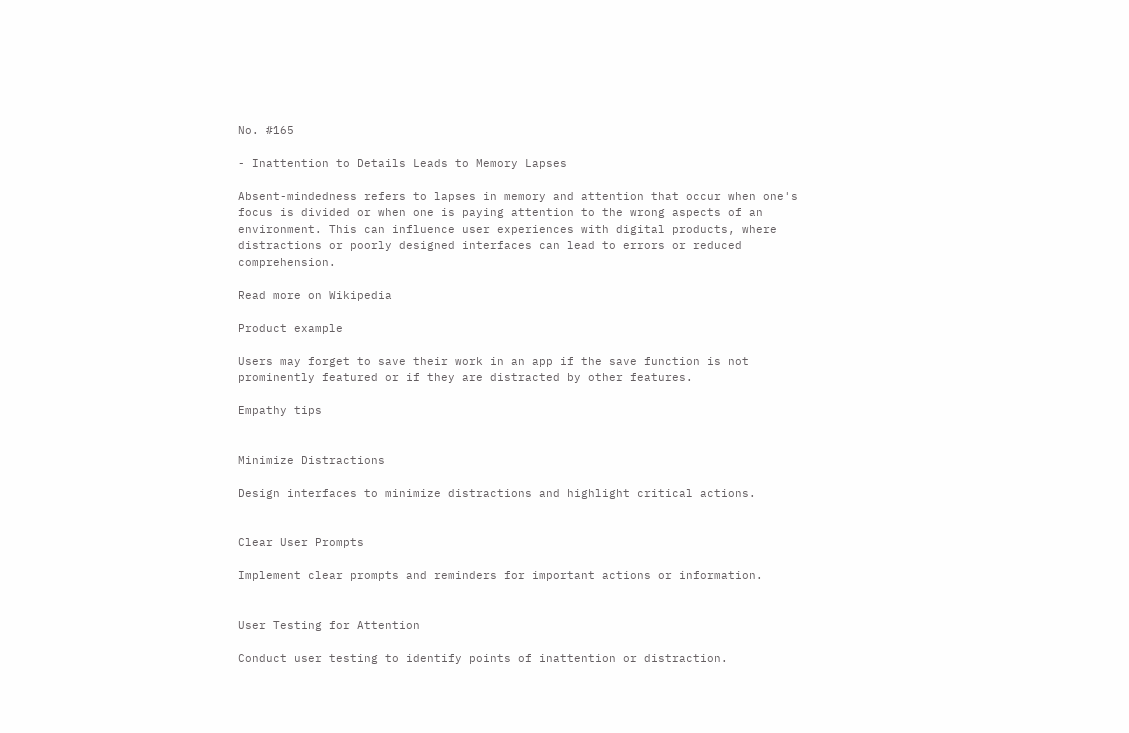No. #165

- Inattention to Details Leads to Memory Lapses

Absent-mindedness refers to lapses in memory and attention that occur when one's focus is divided or when one is paying attention to the wrong aspects of an environment. This can influence user experiences with digital products, where distractions or poorly designed interfaces can lead to errors or reduced comprehension.

Read more on Wikipedia

Product example

Users may forget to save their work in an app if the save function is not prominently featured or if they are distracted by other features.

Empathy tips


Minimize Distractions

Design interfaces to minimize distractions and highlight critical actions.


Clear User Prompts

Implement clear prompts and reminders for important actions or information.


User Testing for Attention

Conduct user testing to identify points of inattention or distraction.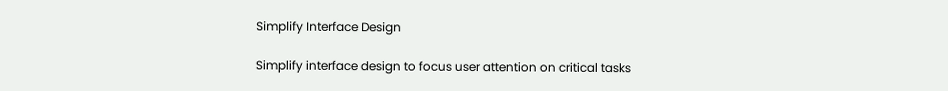Simplify Interface Design

Simplify interface design to focus user attention on critical tasks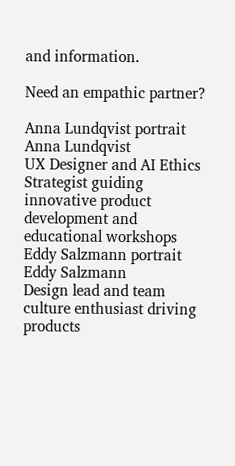and information.

Need an empathic partner?

Anna Lundqvist portrait
Anna Lundqvist
UX Designer and AI Ethics Strategist guiding innovative product development and educational workshops
Eddy Salzmann portrait
Eddy Salzmann
Design lead and team culture enthusiast driving products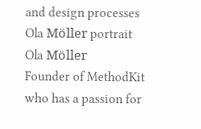and design processes
Ola Möller portrait
Ola Möller
Founder of MethodKit who has a passion for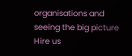organisations and seeing the big picture
Hire us